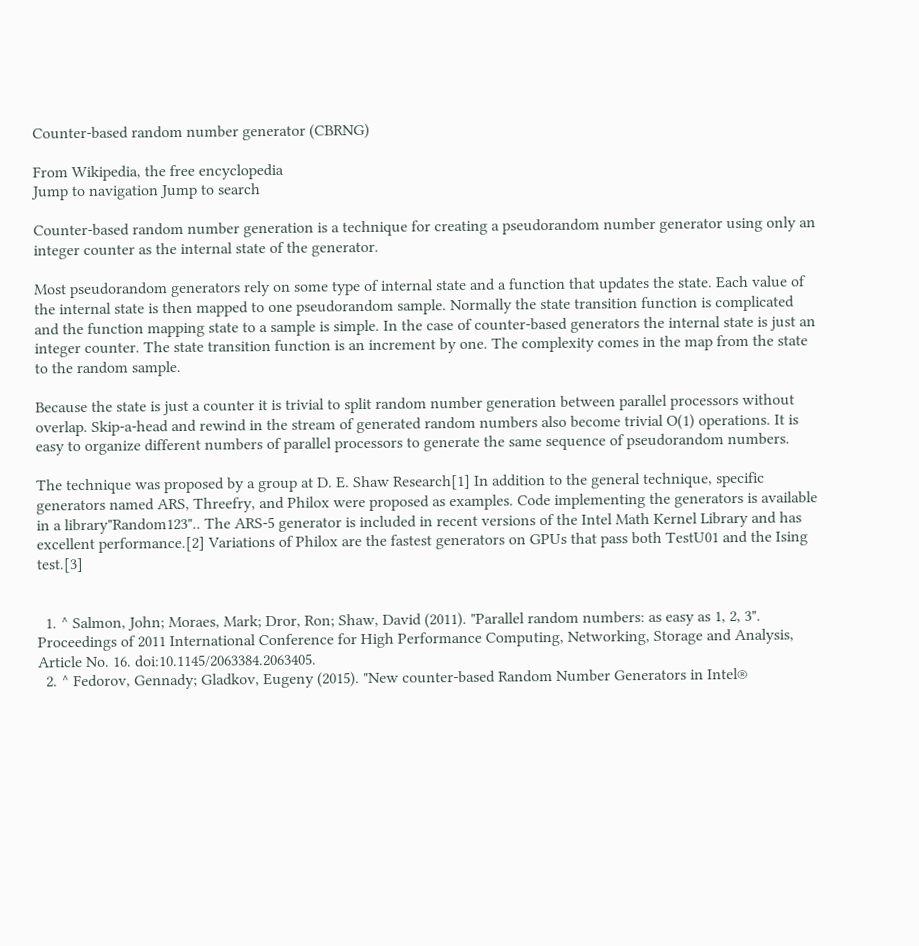Counter-based random number generator (CBRNG)

From Wikipedia, the free encyclopedia
Jump to navigation Jump to search

Counter-based random number generation is a technique for creating a pseudorandom number generator using only an integer counter as the internal state of the generator.

Most pseudorandom generators rely on some type of internal state and a function that updates the state. Each value of the internal state is then mapped to one pseudorandom sample. Normally the state transition function is complicated and the function mapping state to a sample is simple. In the case of counter-based generators the internal state is just an integer counter. The state transition function is an increment by one. The complexity comes in the map from the state to the random sample.

Because the state is just a counter it is trivial to split random number generation between parallel processors without overlap. Skip-a-head and rewind in the stream of generated random numbers also become trivial O(1) operations. It is easy to organize different numbers of parallel processors to generate the same sequence of pseudorandom numbers.

The technique was proposed by a group at D. E. Shaw Research[1] In addition to the general technique, specific generators named ARS, Threefry, and Philox were proposed as examples. Code implementing the generators is available in a library"Random123".. The ARS-5 generator is included in recent versions of the Intel Math Kernel Library and has excellent performance.[2] Variations of Philox are the fastest generators on GPUs that pass both TestU01 and the Ising test.[3]


  1. ^ Salmon, John; Moraes, Mark; Dror, Ron; Shaw, David (2011). "Parallel random numbers: as easy as 1, 2, 3". Proceedings of 2011 International Conference for High Performance Computing, Networking, Storage and Analysis, Article No. 16. doi:10.1145/2063384.2063405.
  2. ^ Fedorov, Gennady; Gladkov, Eugeny (2015). "New counter-based Random Number Generators in Intel®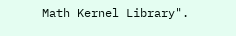Math Kernel Library".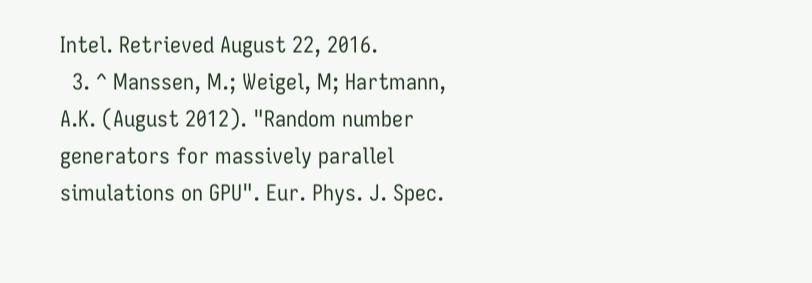Intel. Retrieved August 22, 2016.
  3. ^ Manssen, M.; Weigel, M; Hartmann, A.K. (August 2012). "Random number generators for massively parallel simulations on GPU". Eur. Phys. J. Spec.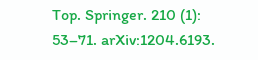Top. Springer. 210 (1): 53–71. arXiv:1204.6193.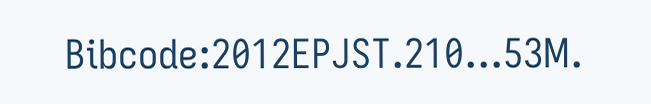Bibcode:2012EPJST.210...53M.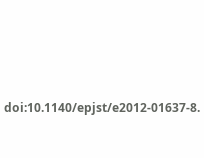doi:10.1140/epjst/e2012-01637-8.